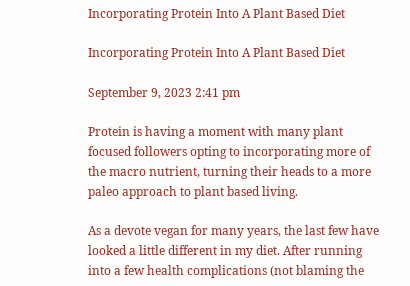Incorporating Protein Into A Plant Based Diet

Incorporating Protein Into A Plant Based Diet

September 9, 2023 2:41 pm

Protein is having a moment with many plant focused followers opting to incorporating more of the macro nutrient, turning their heads to a more paleo approach to plant based living.

As a devote vegan for many years, the last few have looked a little different in my diet. After running into a few health complications (not blaming the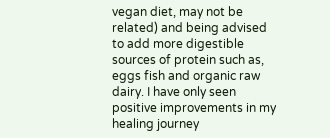vegan diet, may not be related) and being advised to add more digestible sources of protein such as, eggs fish and organic raw dairy. I have only seen positive improvements in my healing journey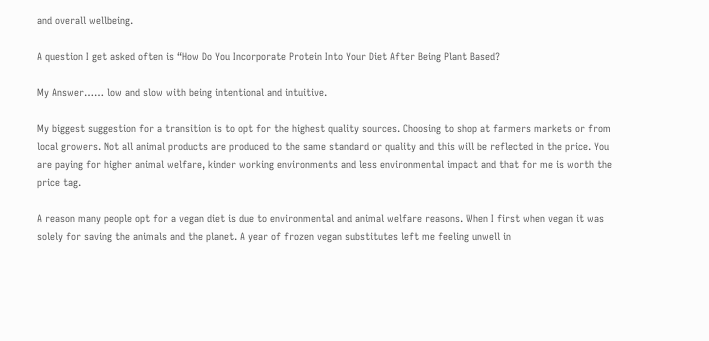and overall wellbeing.

A question I get asked often is “How Do You Incorporate Protein Into Your Diet After Being Plant Based?

My Answer…… low and slow with being intentional and intuitive.

My biggest suggestion for a transition is to opt for the highest quality sources. Choosing to shop at farmers markets or from local growers. Not all animal products are produced to the same standard or quality and this will be reflected in the price. You are paying for higher animal welfare, kinder working environments and less environmental impact and that for me is worth the price tag.

A reason many people opt for a vegan diet is due to environmental and animal welfare reasons. When I first when vegan it was solely for saving the animals and the planet. A year of frozen vegan substitutes left me feeling unwell in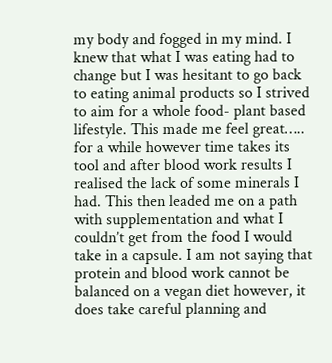my body and fogged in my mind. I knew that what I was eating had to change but I was hesitant to go back to eating animal products so I strived to aim for a whole food- plant based lifestyle. This made me feel great….. for a while however time takes its tool and after blood work results I realised the lack of some minerals I had. This then leaded me on a path with supplementation and what I couldn’t get from the food I would take in a capsule. I am not saying that protein and blood work cannot be balanced on a vegan diet however, it does take careful planning and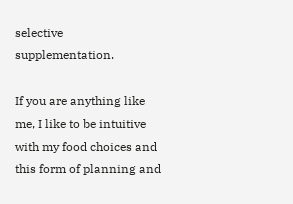selective supplementation.

If you are anything like me, I like to be intuitive with my food choices and this form of planning and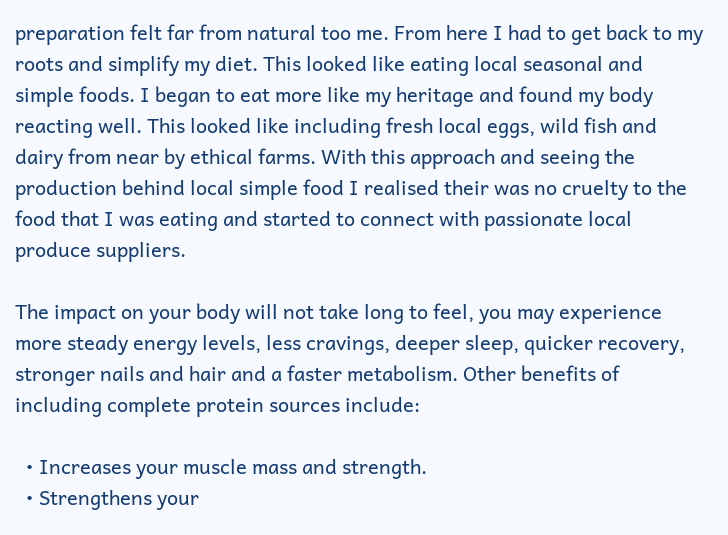preparation felt far from natural too me. From here I had to get back to my roots and simplify my diet. This looked like eating local seasonal and simple foods. I began to eat more like my heritage and found my body reacting well. This looked like including fresh local eggs, wild fish and dairy from near by ethical farms. With this approach and seeing the production behind local simple food I realised their was no cruelty to the food that I was eating and started to connect with passionate local produce suppliers.

The impact on your body will not take long to feel, you may experience more steady energy levels, less cravings, deeper sleep, quicker recovery, stronger nails and hair and a faster metabolism. Other benefits of including complete protein sources include:

  • Increases your muscle mass and strength.
  • Strengthens your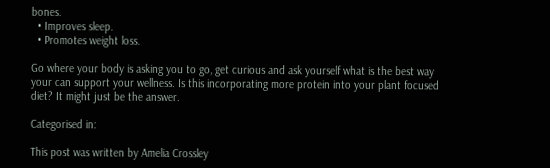bones.
  • Improves sleep.
  • Promotes weight loss.

Go where your body is asking you to go, get curious and ask yourself what is the best way your can support your wellness. Is this incorporating more protein into your plant focused diet? It might just be the answer.

Categorised in:

This post was written by Amelia Crossley